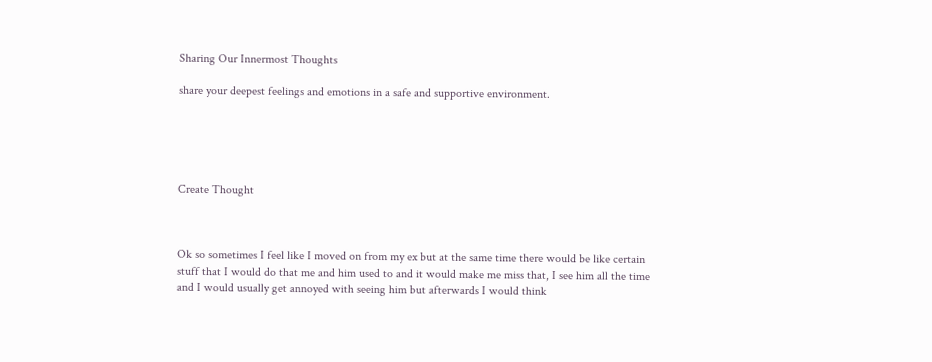Sharing Our Innermost Thoughts

share your deepest feelings and emotions in a safe and supportive environment.





Create Thought



Ok so sometimes I feel like I moved on from my ex but at the same time there would be like certain stuff that I would do that me and him used to and it would make me miss that, I see him all the time and I would usually get annoyed with seeing him but afterwards I would think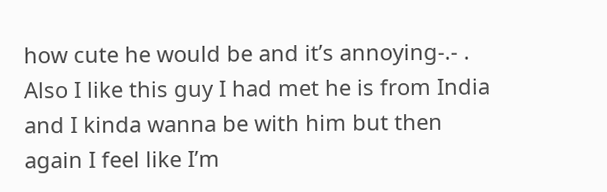how cute he would be and it’s annoying-.- . Also I like this guy I had met he is from India and I kinda wanna be with him but then again I feel like I’m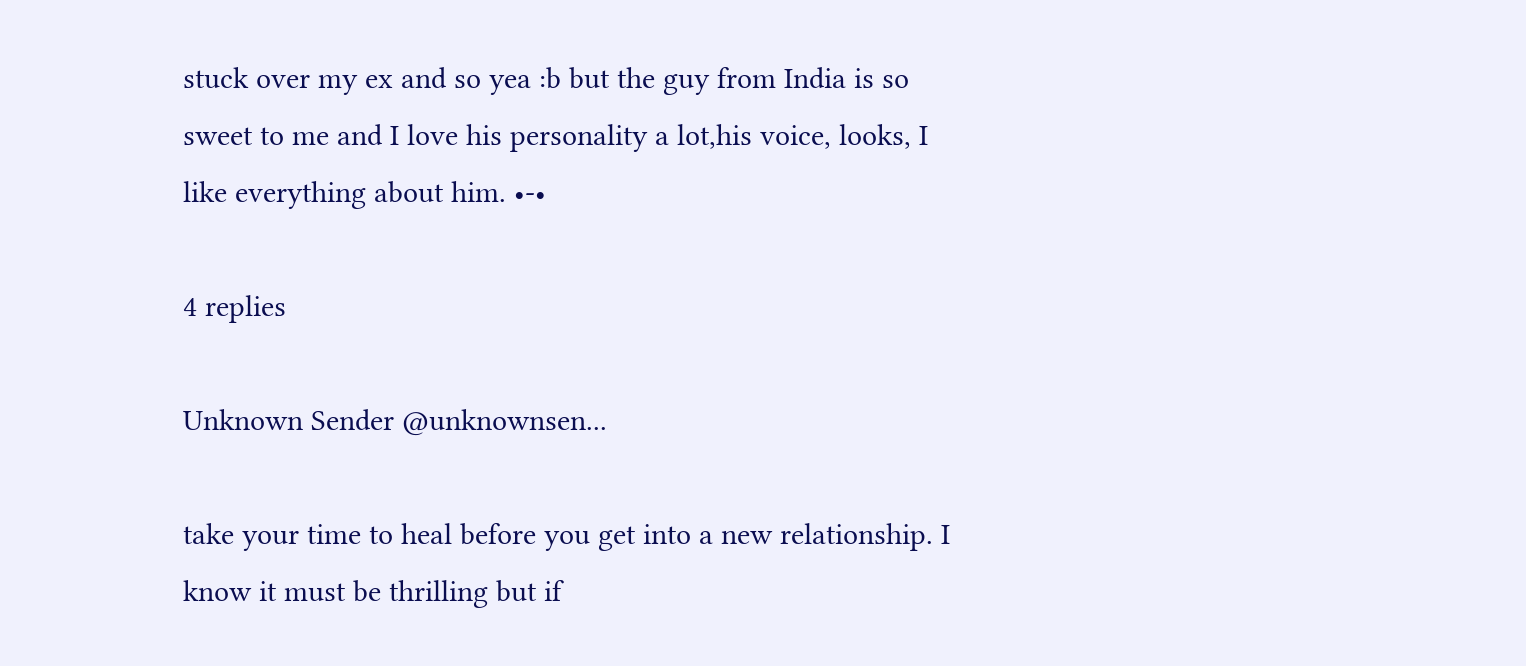stuck over my ex and so yea :b but the guy from India is so sweet to me and I love his personality a lot,his voice, looks, I like everything about him. •-•

4 replies

Unknown Sender @unknownsen...

take your time to heal before you get into a new relationship. I know it must be thrilling but if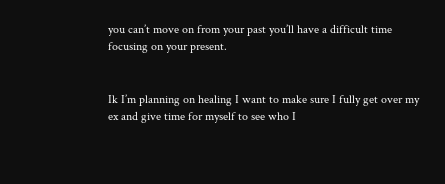you can’t move on from your past you’ll have a difficult time focusing on your present.


Ik I’m planning on healing I want to make sure I fully get over my ex and give time for myself to see who I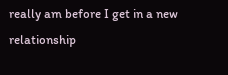really am before I get in a new relationship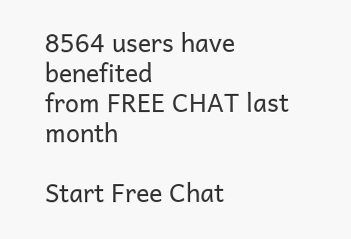8564 users have benefited
from FREE CHAT last month

Start Free Chat